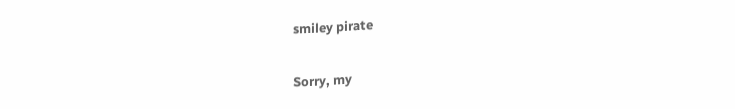smiley pirate

Sorry, my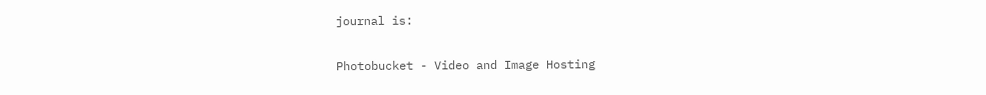journal is:

Photobucket - Video and Image Hosting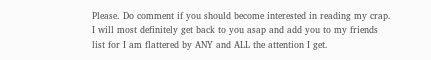Please. Do comment if you should become interested in reading my crap. I will most definitely get back to you asap and add you to my friends list for I am flattered by ANY and ALL the attention I get.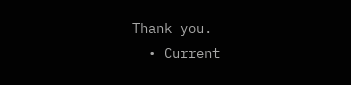Thank you.
  • Current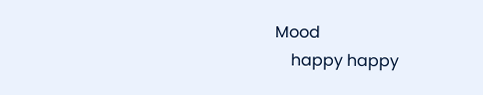Mood
    happy happy